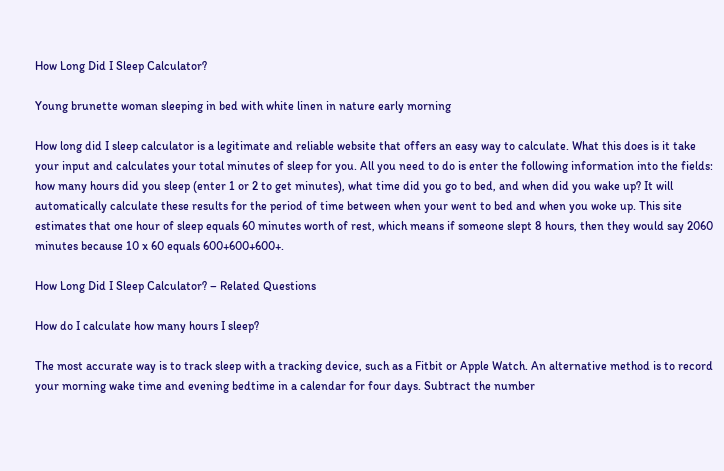How Long Did I Sleep Calculator?

Young brunette woman sleeping in bed with white linen in nature early morning

How long did I sleep calculator is a legitimate and reliable website that offers an easy way to calculate. What this does is it take your input and calculates your total minutes of sleep for you. All you need to do is enter the following information into the fields: how many hours did you sleep (enter 1 or 2 to get minutes), what time did you go to bed, and when did you wake up? It will automatically calculate these results for the period of time between when your went to bed and when you woke up. This site estimates that one hour of sleep equals 60 minutes worth of rest, which means if someone slept 8 hours, then they would say 2060 minutes because 10 x 60 equals 600+600+600+.

How Long Did I Sleep Calculator? – Related Questions

How do I calculate how many hours I sleep?

The most accurate way is to track sleep with a tracking device, such as a Fitbit or Apple Watch. An alternative method is to record your morning wake time and evening bedtime in a calendar for four days. Subtract the number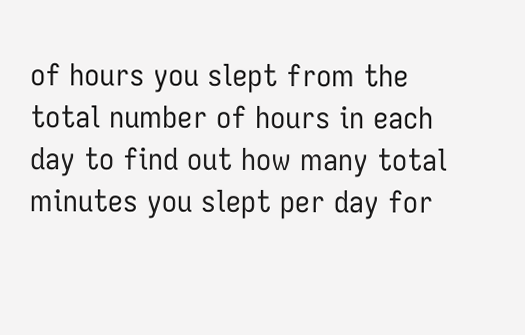of hours you slept from the total number of hours in each day to find out how many total minutes you slept per day for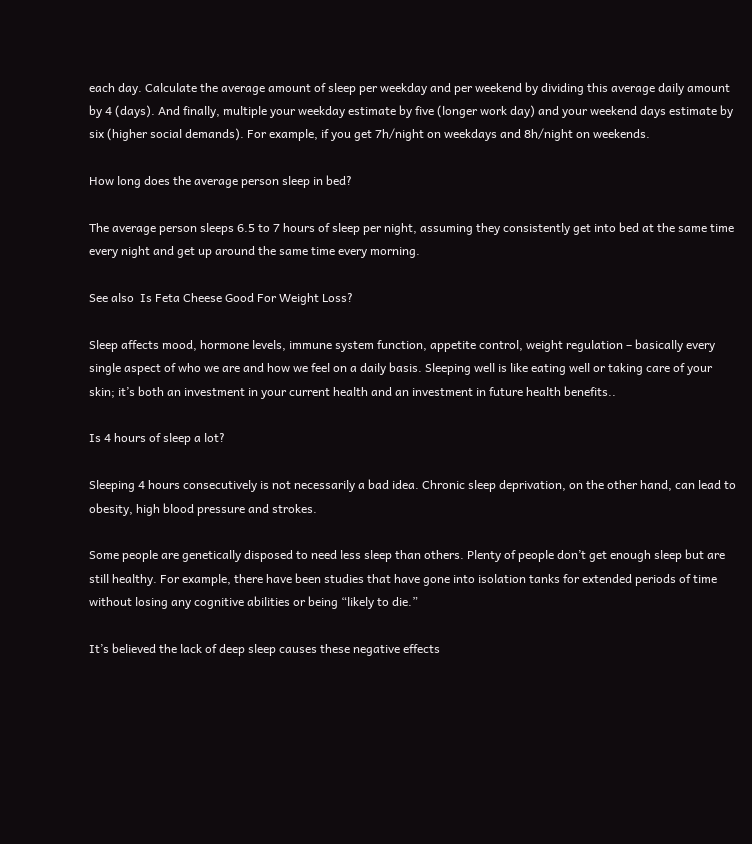each day. Calculate the average amount of sleep per weekday and per weekend by dividing this average daily amount by 4 (days). And finally, multiple your weekday estimate by five (longer work day) and your weekend days estimate by six (higher social demands). For example, if you get 7h/night on weekdays and 8h/night on weekends.

How long does the average person sleep in bed?

The average person sleeps 6.5 to 7 hours of sleep per night, assuming they consistently get into bed at the same time every night and get up around the same time every morning.

See also  Is Feta Cheese Good For Weight Loss?

Sleep affects mood, hormone levels, immune system function, appetite control, weight regulation – basically every single aspect of who we are and how we feel on a daily basis. Sleeping well is like eating well or taking care of your skin; it’s both an investment in your current health and an investment in future health benefits..

Is 4 hours of sleep a lot?

Sleeping 4 hours consecutively is not necessarily a bad idea. Chronic sleep deprivation, on the other hand, can lead to obesity, high blood pressure and strokes.

Some people are genetically disposed to need less sleep than others. Plenty of people don’t get enough sleep but are still healthy. For example, there have been studies that have gone into isolation tanks for extended periods of time without losing any cognitive abilities or being “likely to die.”

It’s believed the lack of deep sleep causes these negative effects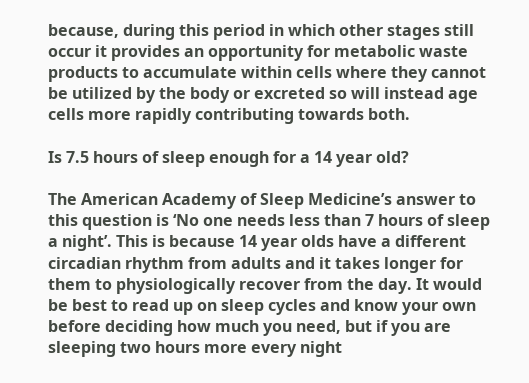because, during this period in which other stages still occur it provides an opportunity for metabolic waste products to accumulate within cells where they cannot be utilized by the body or excreted so will instead age cells more rapidly contributing towards both.

Is 7.5 hours of sleep enough for a 14 year old?

The American Academy of Sleep Medicine’s answer to this question is ‘No one needs less than 7 hours of sleep a night’. This is because 14 year olds have a different circadian rhythm from adults and it takes longer for them to physiologically recover from the day. It would be best to read up on sleep cycles and know your own before deciding how much you need, but if you are sleeping two hours more every night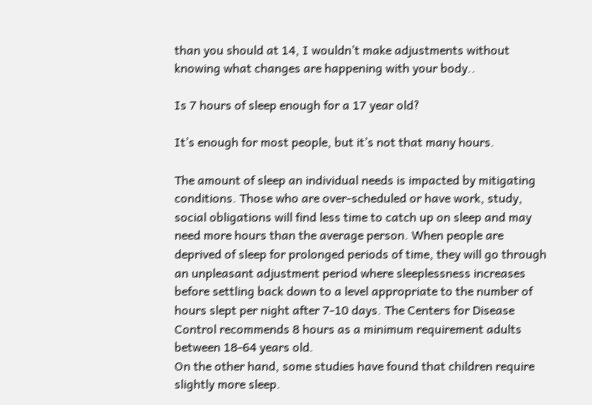than you should at 14, I wouldn’t make adjustments without knowing what changes are happening with your body..

Is 7 hours of sleep enough for a 17 year old?

It’s enough for most people, but it’s not that many hours.

The amount of sleep an individual needs is impacted by mitigating conditions. Those who are over-scheduled or have work, study, social obligations will find less time to catch up on sleep and may need more hours than the average person. When people are deprived of sleep for prolonged periods of time, they will go through an unpleasant adjustment period where sleeplessness increases before settling back down to a level appropriate to the number of hours slept per night after 7-10 days. The Centers for Disease Control recommends 8 hours as a minimum requirement adults between 18-64 years old.
On the other hand, some studies have found that children require slightly more sleep.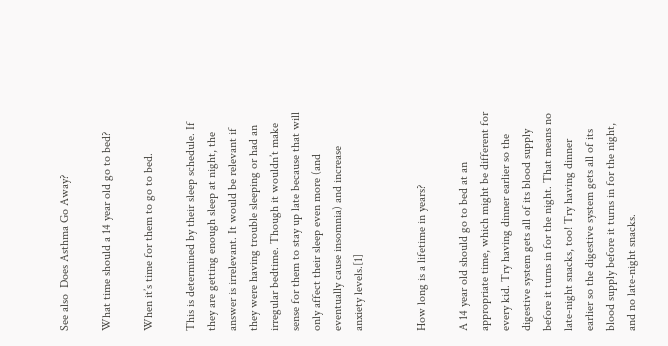See also  Does Asthma Go Away?

What time should a 14 year old go to bed?

When it’s time for them to go to bed.

This is determined by their sleep schedule. If they are getting enough sleep at night, the answer is irrelevant. It would be relevant if they were having trouble sleeping or had an irregular bedtime. Though it wouldn’t make sense for them to stay up late because that will only affect their sleep even more (and eventually cause insomnia) and increase anxiety levels.[1]


How long is a lifetime in years?

A 14 year old should go to bed at an appropriate time, which might be different for every kid. Try having dinner earlier so the digestive system gets all of its blood supply before it turns in for the night. That means no late-night snacks, too! Try having dinner earlier so the digestive system gets all of its blood supply before it turns in for the night, and no late-night snacks.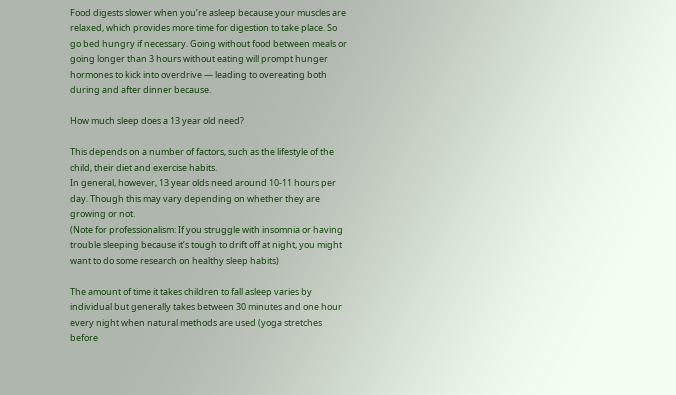Food digests slower when you’re asleep because your muscles are relaxed, which provides more time for digestion to take place. So go bed hungry if necessary. Going without food between meals or going longer than 3 hours without eating will prompt hunger hormones to kick into overdrive — leading to overeating both during and after dinner because.

How much sleep does a 13 year old need?

This depends on a number of factors, such as the lifestyle of the child, their diet and exercise habits.
In general, however, 13 year olds need around 10-11 hours per day. Though this may vary depending on whether they are growing or not.
(Note for professionalism: If you struggle with insomnia or having trouble sleeping because it’s tough to drift off at night, you might want to do some research on healthy sleep habits)

The amount of time it takes children to fall asleep varies by individual but generally takes between 30 minutes and one hour every night when natural methods are used (yoga stretches before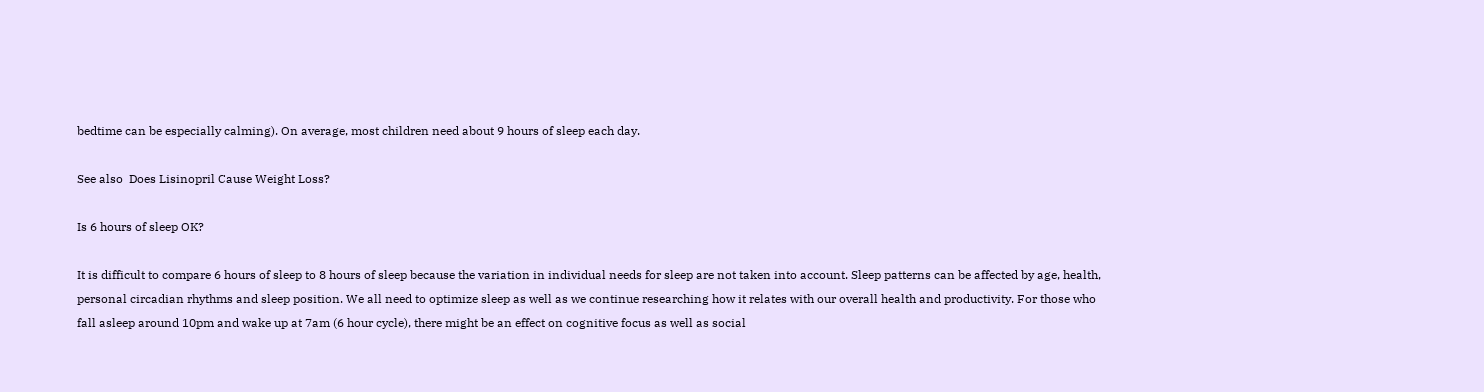bedtime can be especially calming). On average, most children need about 9 hours of sleep each day.

See also  Does Lisinopril Cause Weight Loss?

Is 6 hours of sleep OK?

It is difficult to compare 6 hours of sleep to 8 hours of sleep because the variation in individual needs for sleep are not taken into account. Sleep patterns can be affected by age, health, personal circadian rhythms and sleep position. We all need to optimize sleep as well as we continue researching how it relates with our overall health and productivity. For those who fall asleep around 10pm and wake up at 7am (6 hour cycle), there might be an effect on cognitive focus as well as social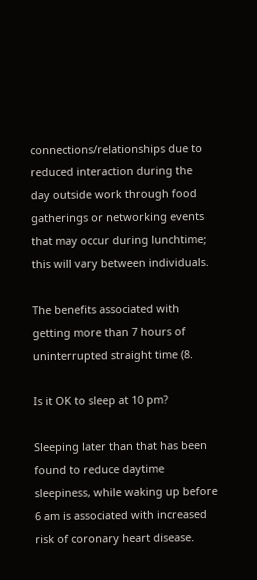connections/relationships due to reduced interaction during the day outside work through food gatherings or networking events that may occur during lunchtime; this will vary between individuals.

The benefits associated with getting more than 7 hours of uninterrupted straight time (8.

Is it OK to sleep at 10 pm?

Sleeping later than that has been found to reduce daytime sleepiness, while waking up before 6 am is associated with increased risk of coronary heart disease.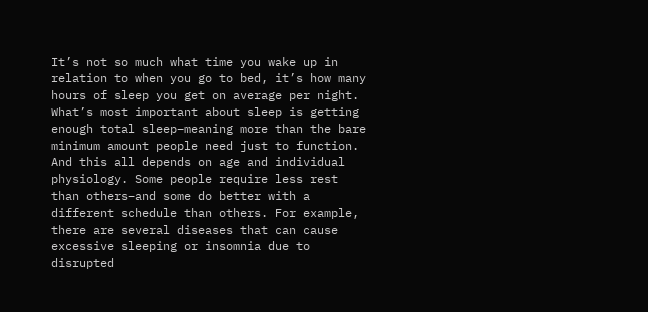It’s not so much what time you wake up in relation to when you go to bed, it’s how many hours of sleep you get on average per night. What’s most important about sleep is getting enough total sleep–meaning more than the bare minimum amount people need just to function.
And this all depends on age and individual physiology. Some people require less rest than others–and some do better with a different schedule than others. For example, there are several diseases that can cause excessive sleeping or insomnia due to disrupted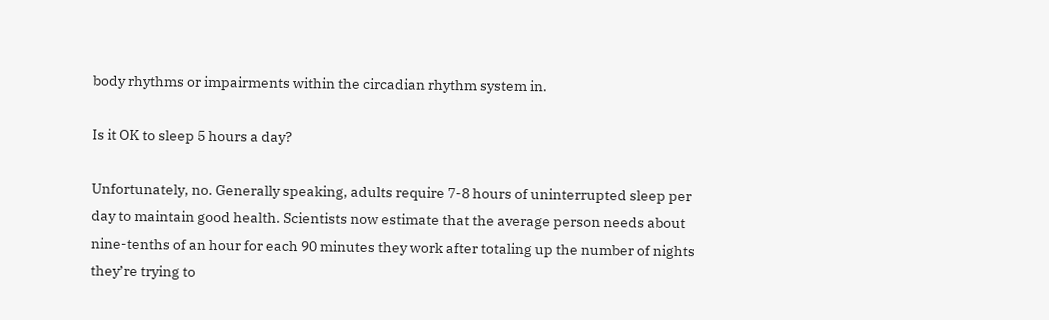body rhythms or impairments within the circadian rhythm system in.

Is it OK to sleep 5 hours a day?

Unfortunately, no. Generally speaking, adults require 7-8 hours of uninterrupted sleep per day to maintain good health. Scientists now estimate that the average person needs about nine-tenths of an hour for each 90 minutes they work after totaling up the number of nights they’re trying to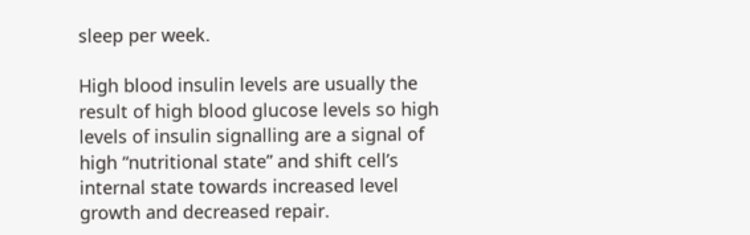sleep per week.

High blood insulin levels are usually the result of high blood glucose levels so high levels of insulin signalling are a signal of high “nutritional state” and shift cell’s internal state towards increased level growth and decreased repair.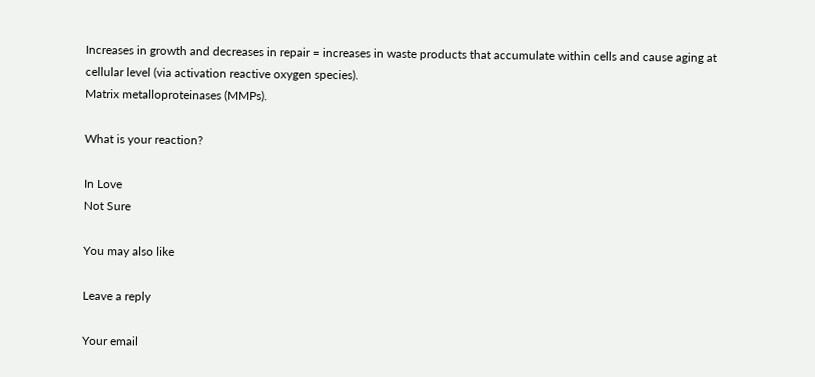Increases in growth and decreases in repair = increases in waste products that accumulate within cells and cause aging at cellular level (via activation reactive oxygen species).
Matrix metalloproteinases (MMPs).

What is your reaction?

In Love
Not Sure

You may also like

Leave a reply

Your email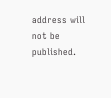address will not be published.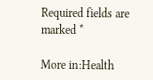Required fields are marked *

More in:Health